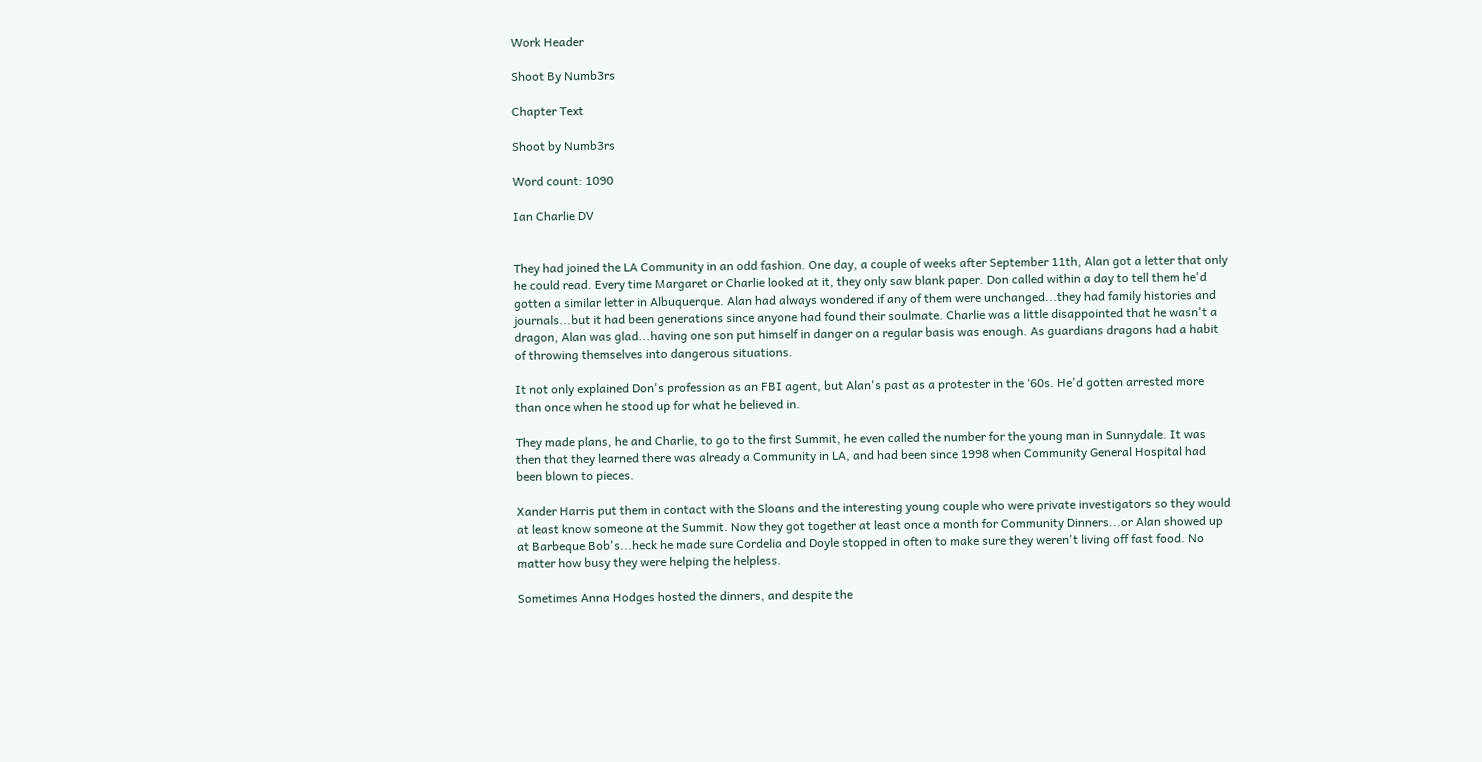Work Header

Shoot By Numb3rs

Chapter Text

Shoot by Numb3rs

Word count: 1090

Ian Charlie DV


They had joined the LA Community in an odd fashion. One day, a couple of weeks after September 11th, Alan got a letter that only he could read. Every time Margaret or Charlie looked at it, they only saw blank paper. Don called within a day to tell them he'd gotten a similar letter in Albuquerque. Alan had always wondered if any of them were unchanged...they had family histories and journals...but it had been generations since anyone had found their soulmate. Charlie was a little disappointed that he wasn't a dragon, Alan was glad...having one son put himself in danger on a regular basis was enough. As guardians dragons had a habit of throwing themselves into dangerous situations.

It not only explained Don's profession as an FBI agent, but Alan's past as a protester in the ‘60s. He'd gotten arrested more than once when he stood up for what he believed in.

They made plans, he and Charlie, to go to the first Summit, he even called the number for the young man in Sunnydale. It was then that they learned there was already a Community in LA, and had been since 1998 when Community General Hospital had been blown to pieces.

Xander Harris put them in contact with the Sloans and the interesting young couple who were private investigators so they would at least know someone at the Summit. Now they got together at least once a month for Community Dinners...or Alan showed up at Barbeque Bob's...heck he made sure Cordelia and Doyle stopped in often to make sure they weren't living off fast food. No matter how busy they were helping the helpless.

Sometimes Anna Hodges hosted the dinners, and despite the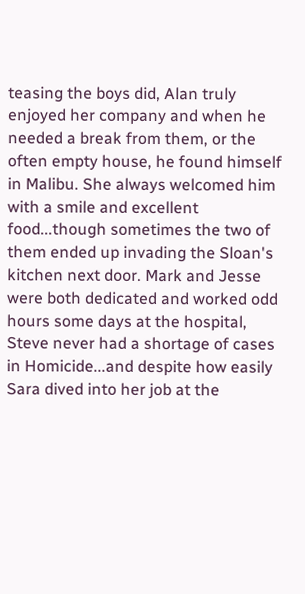teasing the boys did, Alan truly enjoyed her company and when he needed a break from them, or the often empty house, he found himself in Malibu. She always welcomed him with a smile and excellent food...though sometimes the two of them ended up invading the Sloan's kitchen next door. Mark and Jesse were both dedicated and worked odd hours some days at the hospital, Steve never had a shortage of cases in Homicide...and despite how easily Sara dived into her job at the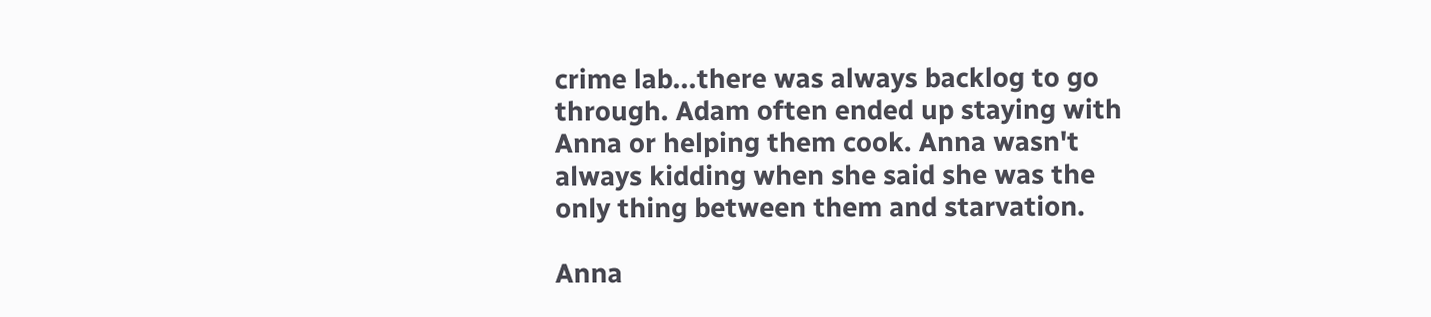crime lab...there was always backlog to go through. Adam often ended up staying with Anna or helping them cook. Anna wasn't always kidding when she said she was the only thing between them and starvation.

Anna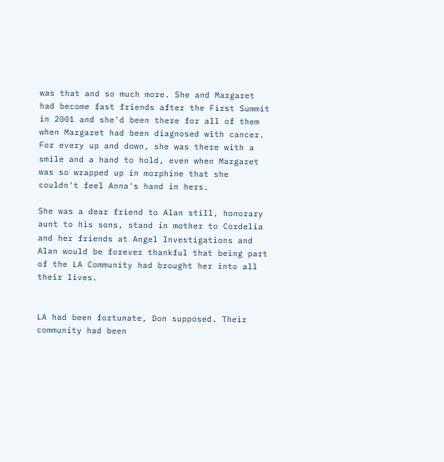was that and so much more. She and Margaret had become fast friends after the First Summit in 2001 and she'd been there for all of them when Margaret had been diagnosed with cancer. For every up and down, she was there with a smile and a hand to hold, even when Margaret was so wrapped up in morphine that she couldn't feel Anna's hand in hers.

She was a dear friend to Alan still, honorary aunt to his sons, stand in mother to Cordelia and her friends at Angel Investigations and Alan would be forever thankful that being part of the LA Community had brought her into all their lives.


LA had been fortunate, Don supposed. Their community had been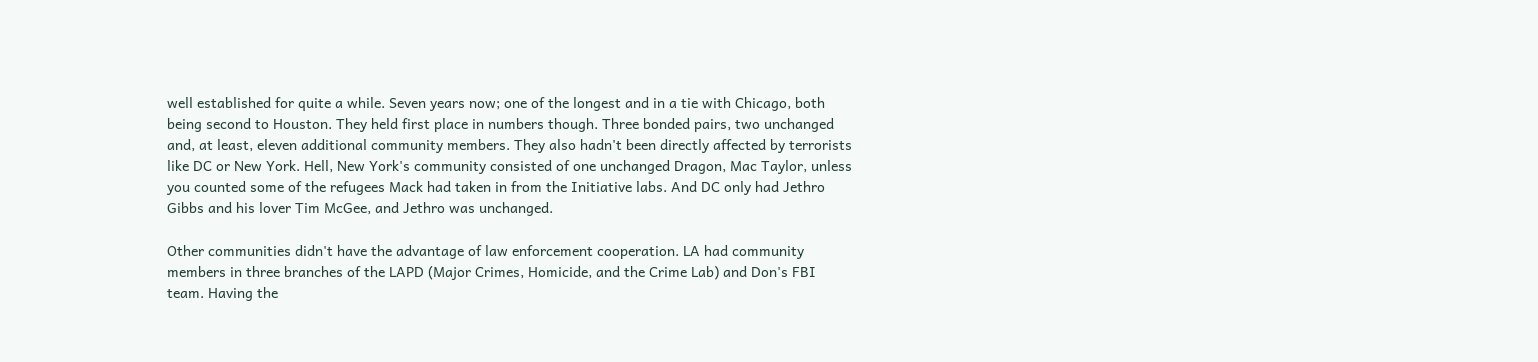well established for quite a while. Seven years now; one of the longest and in a tie with Chicago, both being second to Houston. They held first place in numbers though. Three bonded pairs, two unchanged and, at least, eleven additional community members. They also hadn't been directly affected by terrorists like DC or New York. Hell, New York's community consisted of one unchanged Dragon, Mac Taylor, unless you counted some of the refugees Mack had taken in from the Initiative labs. And DC only had Jethro Gibbs and his lover Tim McGee, and Jethro was unchanged.

Other communities didn't have the advantage of law enforcement cooperation. LA had community members in three branches of the LAPD (Major Crimes, Homicide, and the Crime Lab) and Don's FBI team. Having the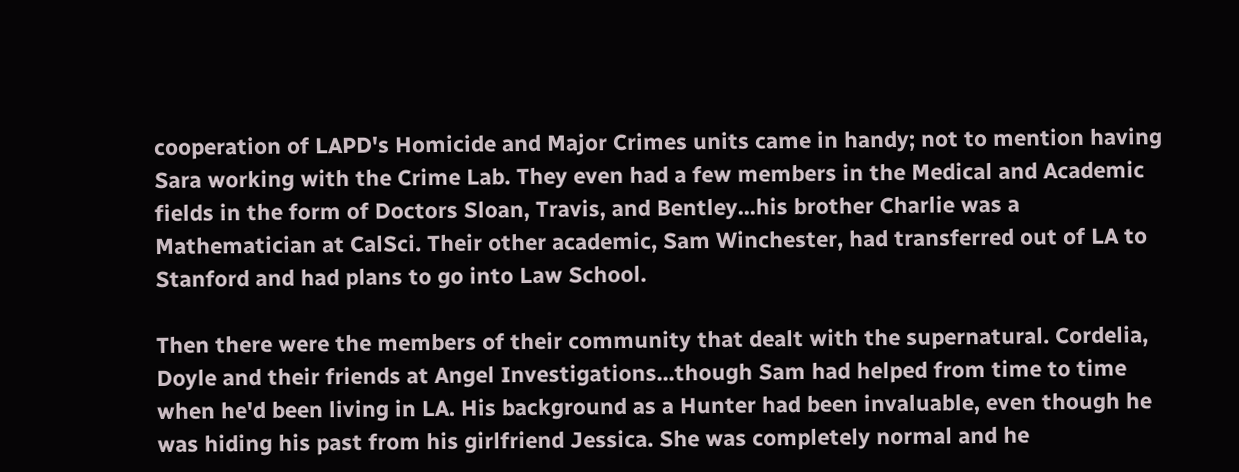cooperation of LAPD's Homicide and Major Crimes units came in handy; not to mention having Sara working with the Crime Lab. They even had a few members in the Medical and Academic fields in the form of Doctors Sloan, Travis, and Bentley...his brother Charlie was a Mathematician at CalSci. Their other academic, Sam Winchester, had transferred out of LA to Stanford and had plans to go into Law School.

Then there were the members of their community that dealt with the supernatural. Cordelia, Doyle and their friends at Angel Investigations...though Sam had helped from time to time when he'd been living in LA. His background as a Hunter had been invaluable, even though he was hiding his past from his girlfriend Jessica. She was completely normal and he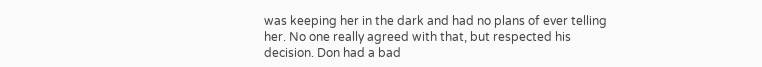was keeping her in the dark and had no plans of ever telling her. No one really agreed with that, but respected his decision. Don had a bad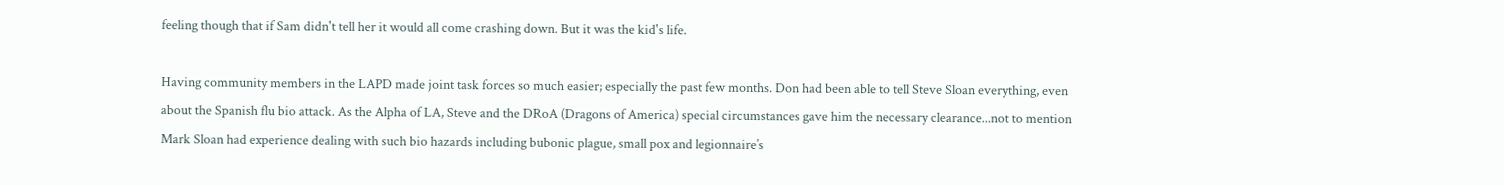feeling though that if Sam didn't tell her it would all come crashing down. But it was the kid's life.

Having community members in the LAPD made joint task forces so much easier; especially the past few months. Don had been able to tell Steve Sloan everything, even about the Spanish flu bio attack. As the Alpha of LA, Steve and the DRoA (Dragons of America) special circumstances gave him the necessary clearance...not to mention Mark Sloan had experience dealing with such bio hazards including bubonic plague, small pox and legionnaire’s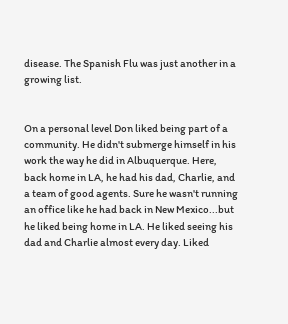disease. The Spanish Flu was just another in a growing list.


On a personal level Don liked being part of a community. He didn't submerge himself in his work the way he did in Albuquerque. Here, back home in LA, he had his dad, Charlie, and a team of good agents. Sure he wasn't running an office like he had back in New Mexico...but he liked being home in LA. He liked seeing his dad and Charlie almost every day. Liked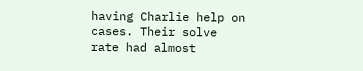having Charlie help on cases. Their solve rate had almost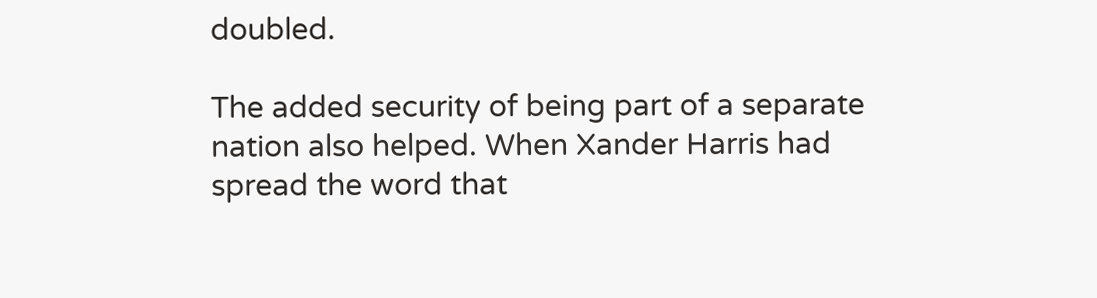doubled.

The added security of being part of a separate nation also helped. When Xander Harris had spread the word that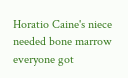Horatio Caine's niece needed bone marrow everyone got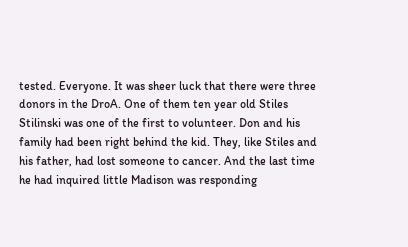tested. Everyone. It was sheer luck that there were three donors in the DroA. One of them ten year old Stiles Stilinski was one of the first to volunteer. Don and his family had been right behind the kid. They, like Stiles and his father, had lost someone to cancer. And the last time he had inquired little Madison was responding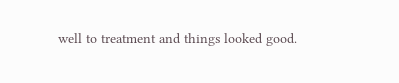well to treatment and things looked good.